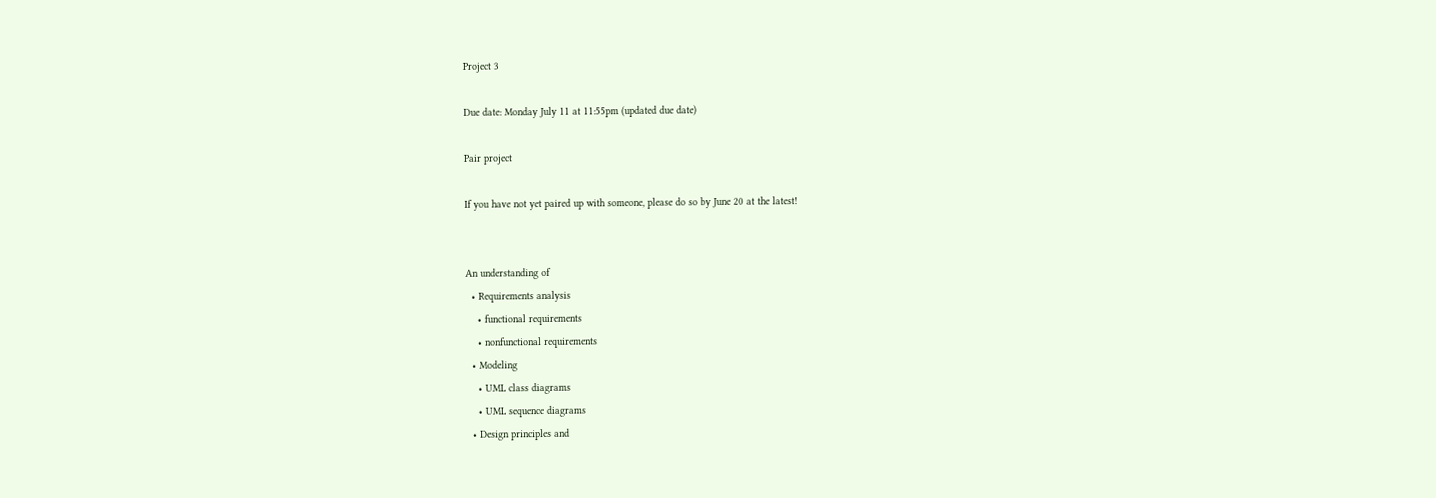Project 3

Due date: Monday July 11 at 11:55pm (updated due date)

Pair project

If you have not yet paired up with someone, please do so by June 20 at the latest!


An understanding of
  • Requirements analysis
    • functional requirements
    • nonfunctional requirements
  • Modeling
    • UML class diagrams
    • UML sequence diagrams
  • Design principles and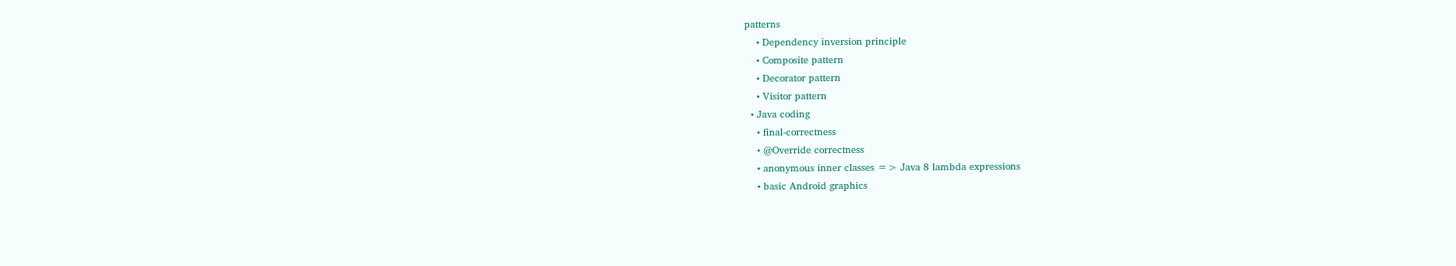patterns
    • Dependency inversion principle
    • Composite pattern
    • Decorator pattern
    • Visitor pattern
  • Java coding
    • final-correctness
    • @Override correctness
    • anonymous inner classes => Java 8 lambda expressions
    • basic Android graphics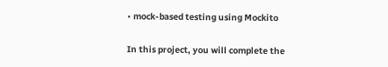• mock-based testing using Mockito


In this project, you will complete the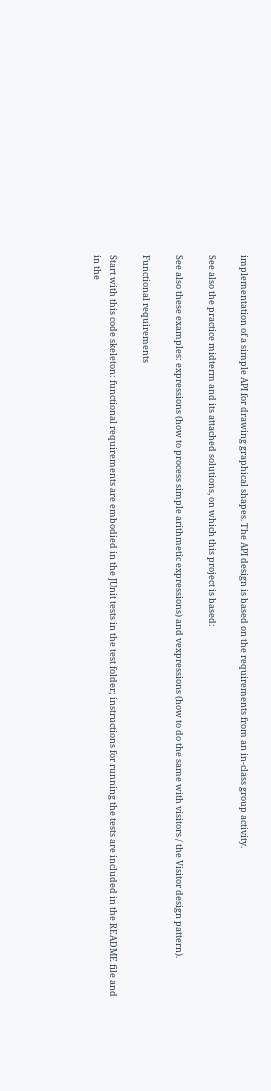implementation of a simple API for drawing graphical shapes. The API design is based on the requirements from an in-class group activity.

See also the practice midterm and its attached solutions, on which this project is based:

See also these examples: expressions (how to process simple arithmetic expressions) and vexpressions (how to do the same with visitors / the Visitor design pattern).

Functional requirements

Start with this code skeleton: functional requirements are embodied in the JUnit tests in the test folder; instructions for running the tests are included in the README file and in the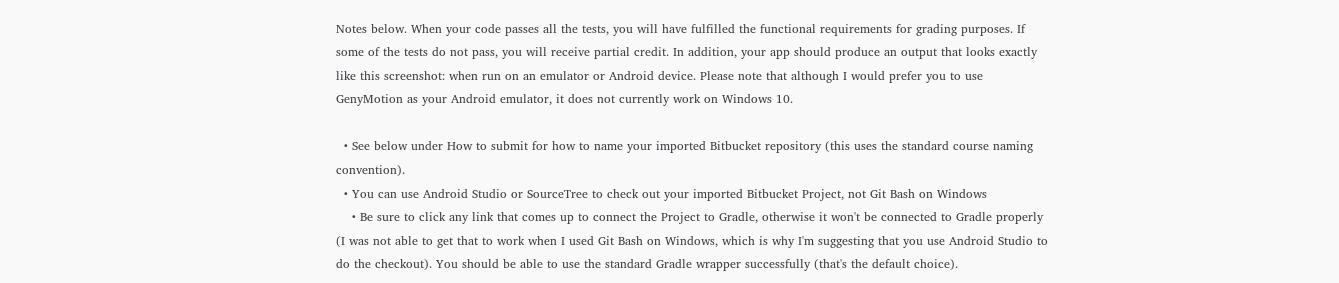Notes below. When your code passes all the tests, you will have fulfilled the functional requirements for grading purposes. If some of the tests do not pass, you will receive partial credit. In addition, your app should produce an output that looks exactly like this screenshot: when run on an emulator or Android device. Please note that although I would prefer you to use GenyMotion as your Android emulator, it does not currently work on Windows 10.

  • See below under How to submit for how to name your imported Bitbucket repository (this uses the standard course naming convention).
  • You can use Android Studio or SourceTree to check out your imported Bitbucket Project, not Git Bash on Windows
    • Be sure to click any link that comes up to connect the Project to Gradle, otherwise it won't be connected to Gradle properly (I was not able to get that to work when I used Git Bash on Windows, which is why I'm suggesting that you use Android Studio to do the checkout). You should be able to use the standard Gradle wrapper successfully (that's the default choice).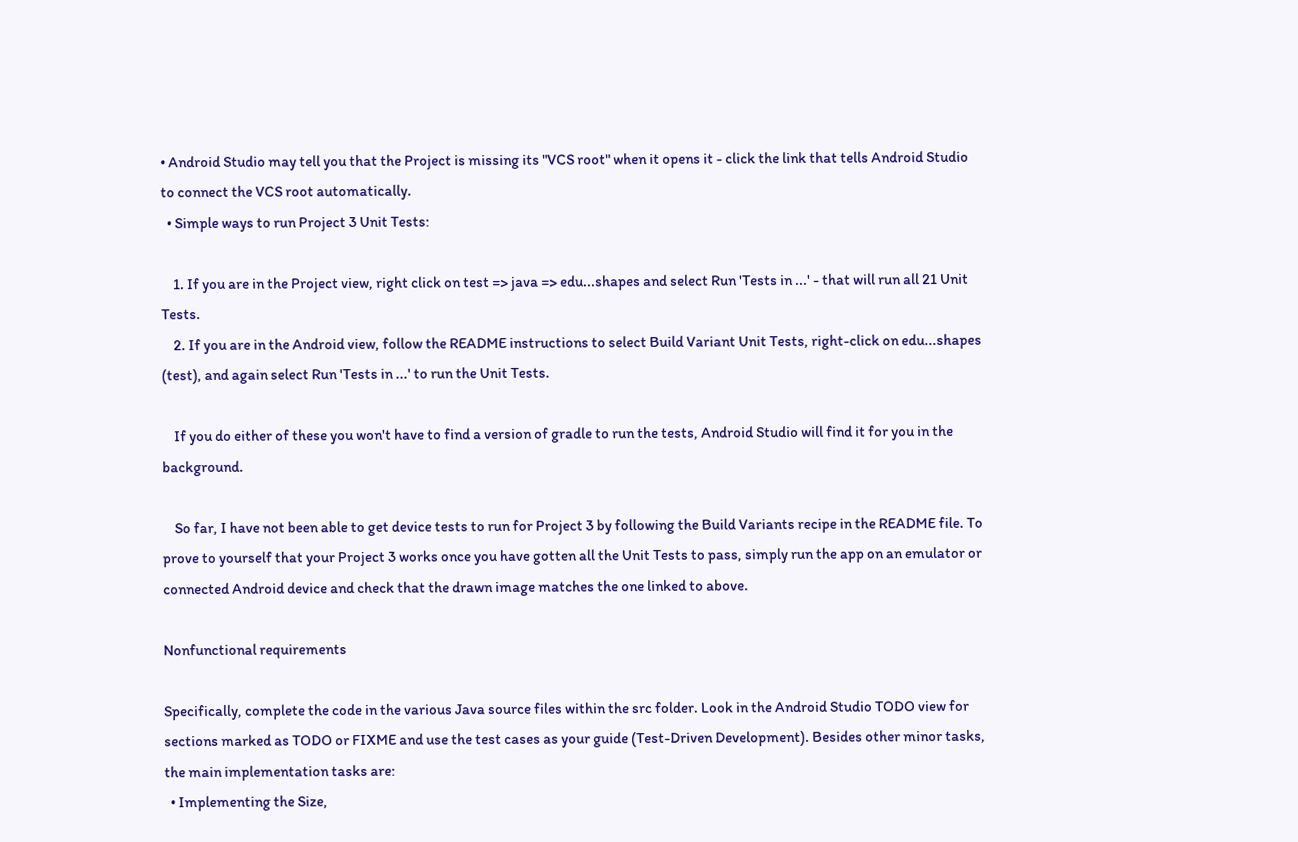• Android Studio may tell you that the Project is missing its "VCS root" when it opens it - click the link that tells Android Studio to connect the VCS root automatically.
  • Simple ways to run Project 3 Unit Tests:

    1. If you are in the Project view, right click on test => java => edu...shapes and select Run 'Tests in ...' - that will run all 21 Unit Tests.
    2. If you are in the Android view, follow the README instructions to select Build Variant Unit Tests, right-click on edu...shapes (test), and again select Run 'Tests in ...' to run the Unit Tests.

    If you do either of these you won't have to find a version of gradle to run the tests, Android Studio will find it for you in the background.

    So far, I have not been able to get device tests to run for Project 3 by following the Build Variants recipe in the README file. To prove to yourself that your Project 3 works once you have gotten all the Unit Tests to pass, simply run the app on an emulator or connected Android device and check that the drawn image matches the one linked to above.

Nonfunctional requirements

Specifically, complete the code in the various Java source files within the src folder. Look in the Android Studio TODO view for sections marked as TODO or FIXME and use the test cases as your guide (Test-Driven Development). Besides other minor tasks, the main implementation tasks are:
  • Implementing the Size,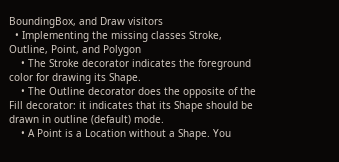BoundingBox, and Draw visitors
  • Implementing the missing classes Stroke, Outline, Point, and Polygon
    • The Stroke decorator indicates the foreground color for drawing its Shape.
    • The Outline decorator does the opposite of the Fill decorator: it indicates that its Shape should be drawn in outline (default) mode.
    • A Point is a Location without a Shape. You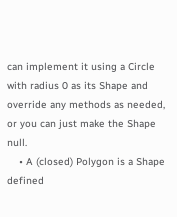can implement it using a Circle with radius 0 as its Shape and override any methods as needed, or you can just make the Shape null.
    • A (closed) Polygon is a Shape defined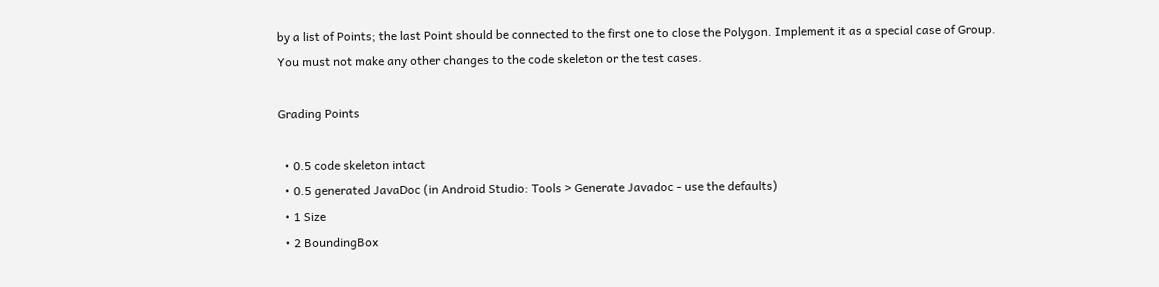by a list of Points; the last Point should be connected to the first one to close the Polygon. Implement it as a special case of Group.
You must not make any other changes to the code skeleton or the test cases.

Grading Points

  • 0.5 code skeleton intact
  • 0.5 generated JavaDoc (in Android Studio: Tools > Generate Javadoc - use the defaults)
  • 1 Size
  • 2 BoundingBox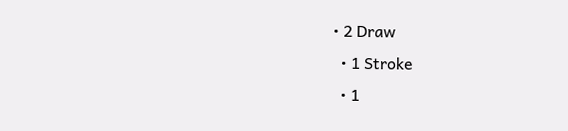• 2 Draw
  • 1 Stroke
  • 1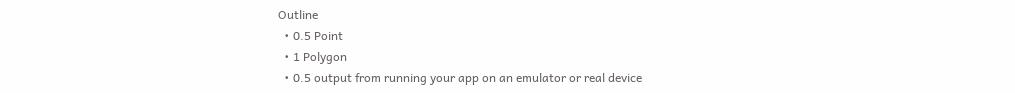Outline
  • 0.5 Point
  • 1 Polygon
  • 0.5 output from running your app on an emulator or real device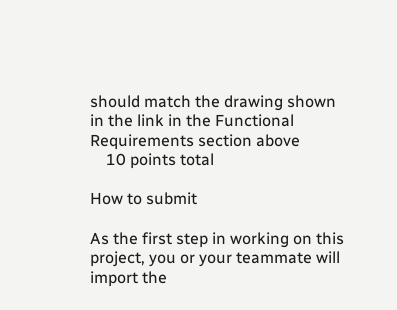should match the drawing shown in the link in the Functional Requirements section above
    10 points total

How to submit

As the first step in working on this project, you or your teammate will import the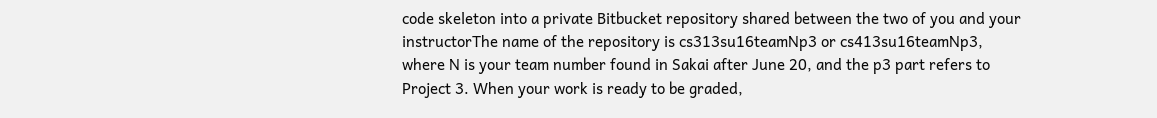code skeleton into a private Bitbucket repository shared between the two of you and your instructorThe name of the repository is cs313su16teamNp3 or cs413su16teamNp3, where N is your team number found in Sakai after June 20, and the p3 part refers to Project 3. When your work is ready to be graded,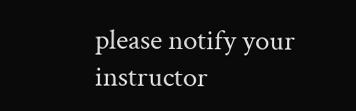please notify your instructor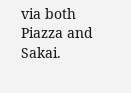via both Piazza and Sakai.